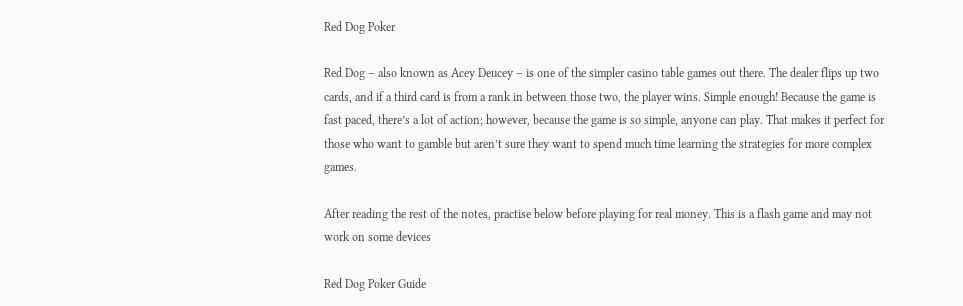Red Dog Poker

Red Dog – also known as Acey Deucey – is one of the simpler casino table games out there. The dealer flips up two cards, and if a third card is from a rank in between those two, the player wins. Simple enough! Because the game is fast paced, there’s a lot of action; however, because the game is so simple, anyone can play. That makes it perfect for those who want to gamble but aren’t sure they want to spend much time learning the strategies for more complex games.

After reading the rest of the notes, practise below before playing for real money. This is a flash game and may not work on some devices

Red Dog Poker Guide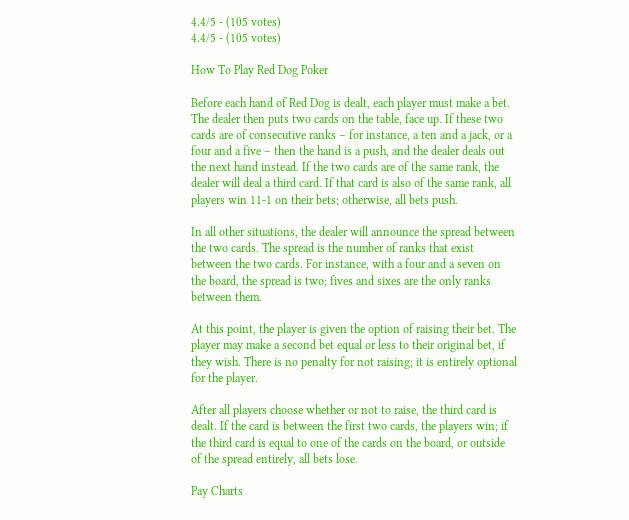4.4/5 - (105 votes)
4.4/5 - (105 votes)

How To Play Red Dog Poker

Before each hand of Red Dog is dealt, each player must make a bet. The dealer then puts two cards on the table, face up. If these two cards are of consecutive ranks – for instance, a ten and a jack, or a four and a five – then the hand is a push, and the dealer deals out the next hand instead. If the two cards are of the same rank, the dealer will deal a third card. If that card is also of the same rank, all players win 11-1 on their bets; otherwise, all bets push.

In all other situations, the dealer will announce the spread between the two cards. The spread is the number of ranks that exist between the two cards. For instance, with a four and a seven on the board, the spread is two; fives and sixes are the only ranks between them.

At this point, the player is given the option of raising their bet. The player may make a second bet equal or less to their original bet, if they wish. There is no penalty for not raising; it is entirely optional for the player.

After all players choose whether or not to raise, the third card is dealt. If the card is between the first two cards, the players win; if the third card is equal to one of the cards on the board, or outside of the spread entirely, all bets lose.

Pay Charts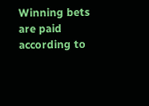Winning bets are paid according to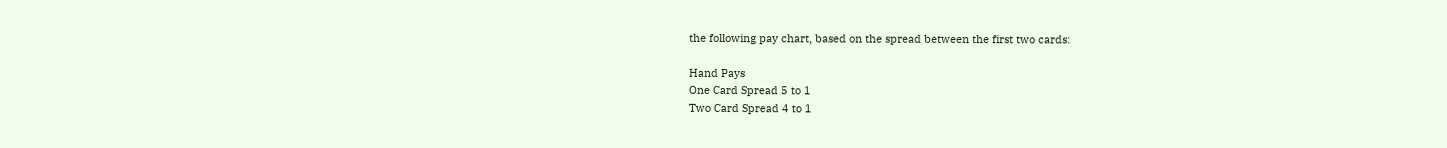the following pay chart, based on the spread between the first two cards:

Hand Pays
One Card Spread 5 to 1
Two Card Spread 4 to 1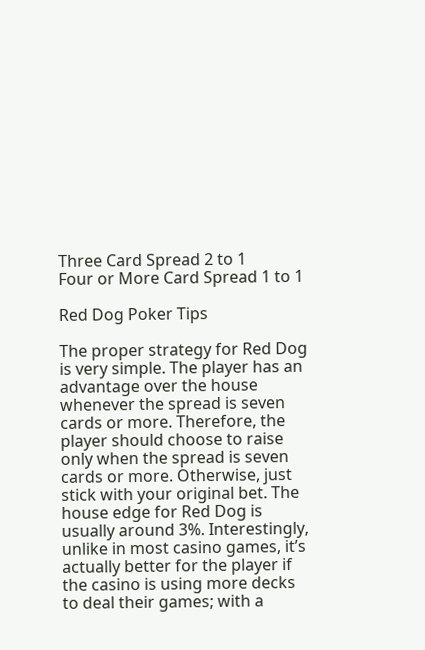Three Card Spread 2 to 1
Four or More Card Spread 1 to 1

Red Dog Poker Tips

The proper strategy for Red Dog is very simple. The player has an advantage over the house whenever the spread is seven cards or more. Therefore, the player should choose to raise only when the spread is seven cards or more. Otherwise, just stick with your original bet. The house edge for Red Dog is usually around 3%. Interestingly, unlike in most casino games, it’s actually better for the player if the casino is using more decks to deal their games; with a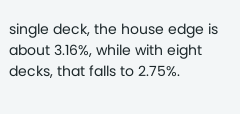single deck, the house edge is about 3.16%, while with eight decks, that falls to 2.75%.